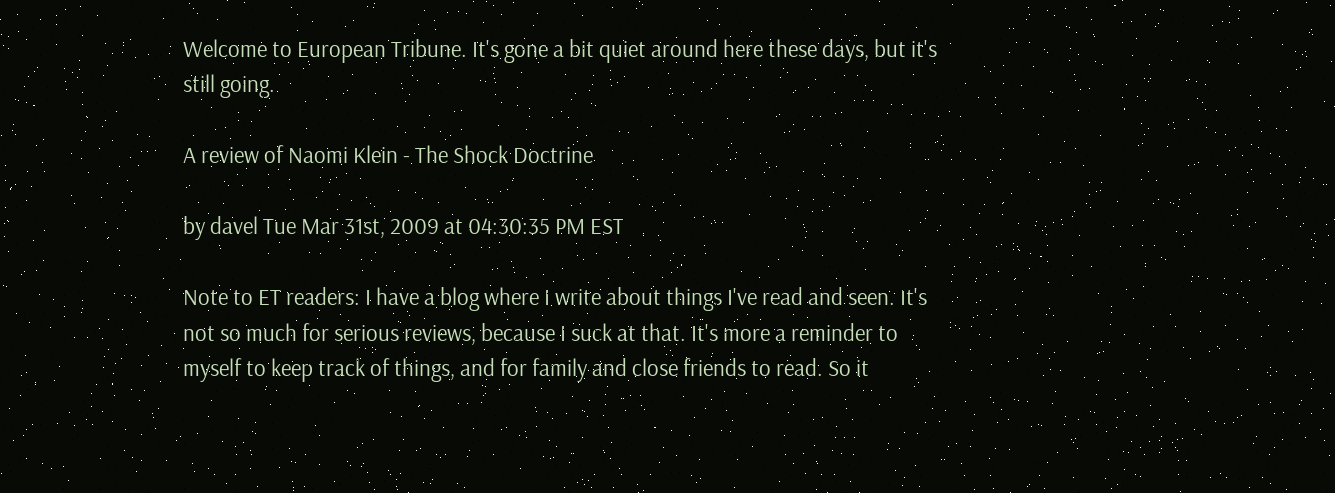Welcome to European Tribune. It's gone a bit quiet around here these days, but it's still going.

A review of Naomi Klein - The Shock Doctrine

by davel Tue Mar 31st, 2009 at 04:30:35 PM EST

Note to ET readers: I have a blog where I write about things I've read and seen. It's not so much for serious reviews, because I suck at that. It's more a reminder to myself to keep track of things, and for family and close friends to read. So it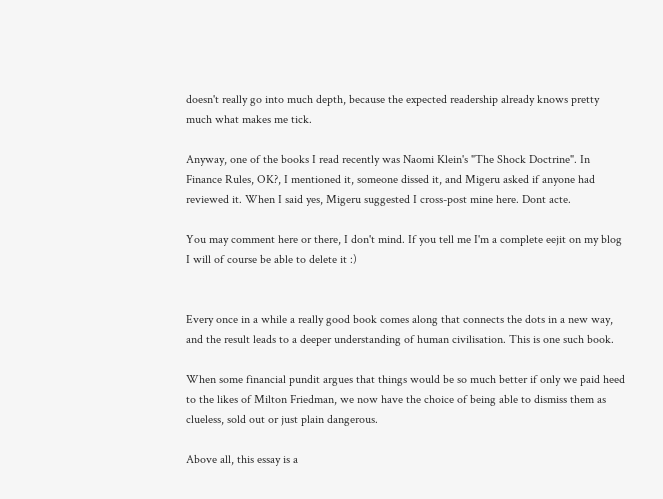doesn't really go into much depth, because the expected readership already knows pretty much what makes me tick.

Anyway, one of the books I read recently was Naomi Klein's "The Shock Doctrine". In Finance Rules, OK?, I mentioned it, someone dissed it, and Migeru asked if anyone had reviewed it. When I said yes, Migeru suggested I cross-post mine here. Dont acte.

You may comment here or there, I don't mind. If you tell me I'm a complete eejit on my blog I will of course be able to delete it :)


Every once in a while a really good book comes along that connects the dots in a new way, and the result leads to a deeper understanding of human civilisation. This is one such book.

When some financial pundit argues that things would be so much better if only we paid heed to the likes of Milton Friedman, we now have the choice of being able to dismiss them as clueless, sold out or just plain dangerous.

Above all, this essay is a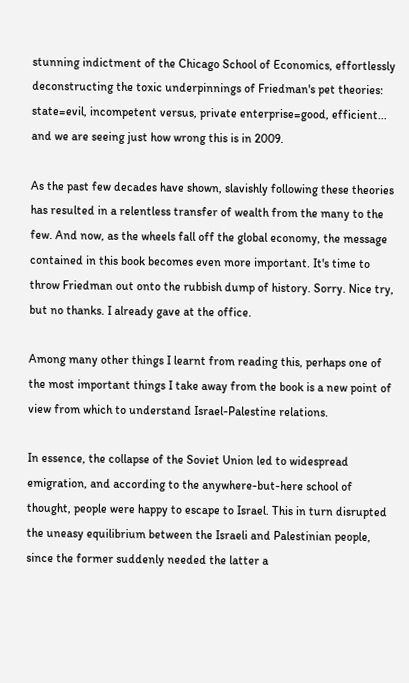stunning indictment of the Chicago School of Economics, effortlessly deconstructing the toxic underpinnings of Friedman's pet theories: state=evil, incompetent versus, private enterprise=good, efficient... and we are seeing just how wrong this is in 2009.

As the past few decades have shown, slavishly following these theories has resulted in a relentless transfer of wealth from the many to the few. And now, as the wheels fall off the global economy, the message contained in this book becomes even more important. It's time to throw Friedman out onto the rubbish dump of history. Sorry. Nice try, but no thanks. I already gave at the office.

Among many other things I learnt from reading this, perhaps one of the most important things I take away from the book is a new point of view from which to understand Israel-Palestine relations.

In essence, the collapse of the Soviet Union led to widespread emigration, and according to the anywhere-but-here school of thought, people were happy to escape to Israel. This in turn disrupted the uneasy equilibrium between the Israeli and Palestinian people, since the former suddenly needed the latter a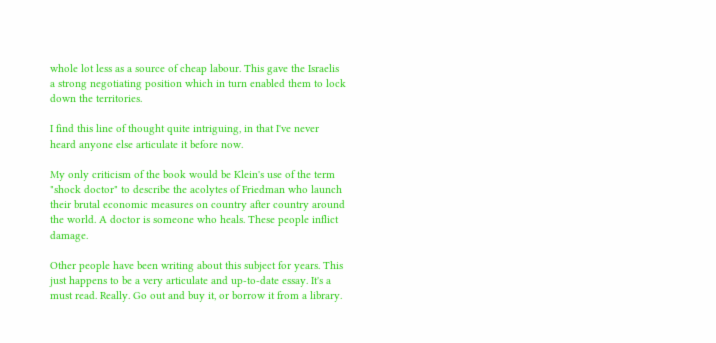whole lot less as a source of cheap labour. This gave the Israelis a strong negotiating position which in turn enabled them to lock down the territories.

I find this line of thought quite intriguing, in that I've never heard anyone else articulate it before now.

My only criticism of the book would be Klein's use of the term "shock doctor" to describe the acolytes of Friedman who launch their brutal economic measures on country after country around the world. A doctor is someone who heals. These people inflict damage.

Other people have been writing about this subject for years. This just happens to be a very articulate and up-to-date essay. It's a must read. Really. Go out and buy it, or borrow it from a library.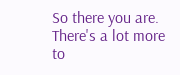So there you are. There's a lot more to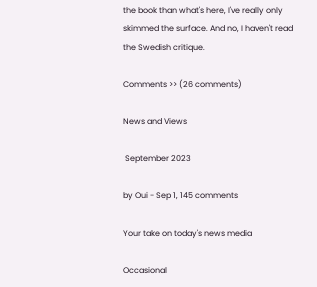the book than what's here, I've really only skimmed the surface. And no, I haven't read the Swedish critique.

Comments >> (26 comments)

News and Views

 September 2023

by Oui - Sep 1, 145 comments

Your take on today's news media

Occasional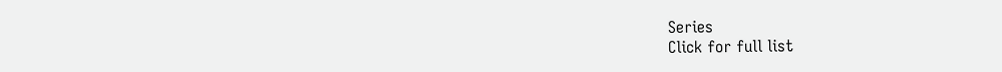Series
Click for full list